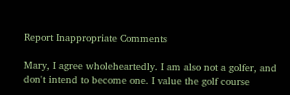Report Inappropriate Comments

Mary, I agree wholeheartedly. I am also not a golfer, and don't intend to become one. I value the golf course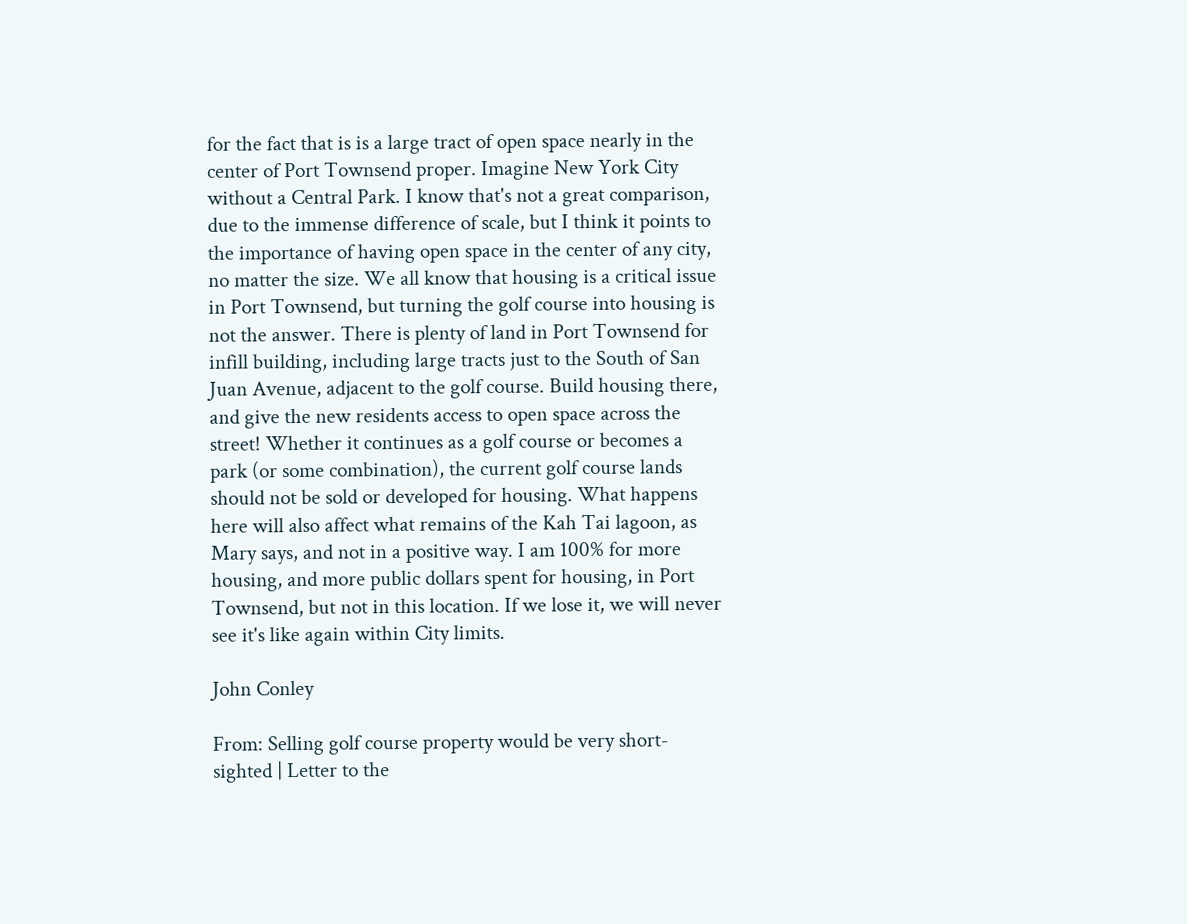for the fact that is is a large tract of open space nearly in the center of Port Townsend proper. Imagine New York City without a Central Park. I know that's not a great comparison, due to the immense difference of scale, but I think it points to the importance of having open space in the center of any city, no matter the size. We all know that housing is a critical issue in Port Townsend, but turning the golf course into housing is not the answer. There is plenty of land in Port Townsend for infill building, including large tracts just to the South of San Juan Avenue, adjacent to the golf course. Build housing there, and give the new residents access to open space across the street! Whether it continues as a golf course or becomes a park (or some combination), the current golf course lands should not be sold or developed for housing. What happens here will also affect what remains of the Kah Tai lagoon, as Mary says, and not in a positive way. I am 100% for more housing, and more public dollars spent for housing, in Port Townsend, but not in this location. If we lose it, we will never see it's like again within City limits.

John Conley

From: Selling golf course property would be very short-sighted | Letter to the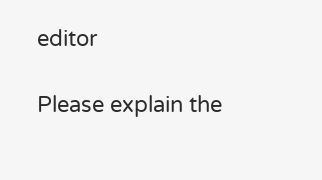editor

Please explain the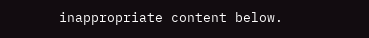inappropriate content below.